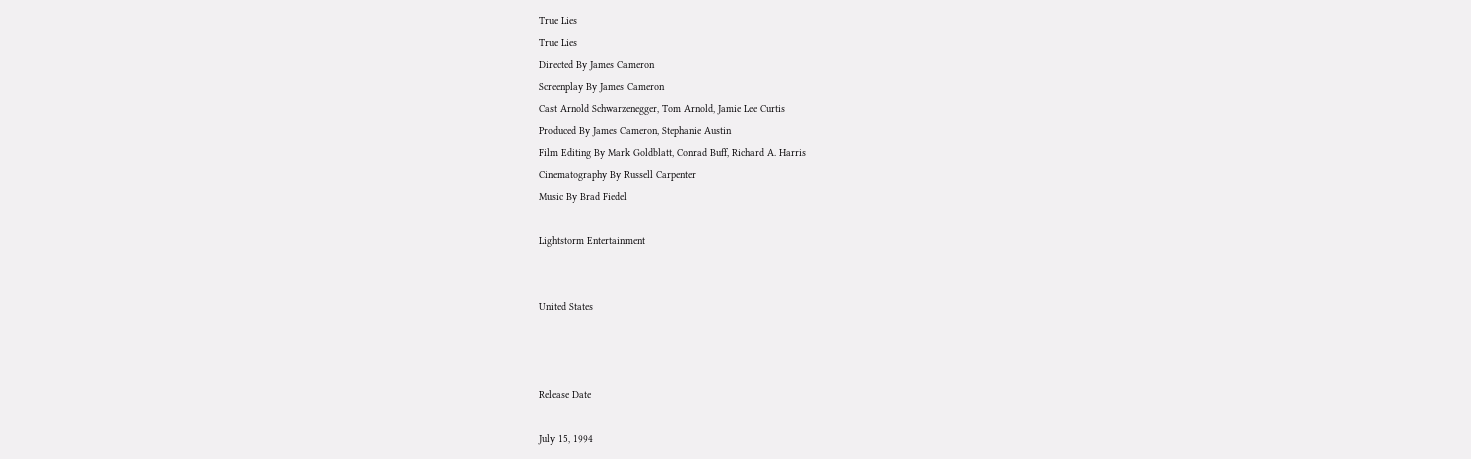True Lies
True Lies
Directed By James Cameron
Screenplay By James Cameron
Cast Arnold Schwarzenegger, Tom Arnold, Jamie Lee Curtis
Produced By James Cameron, Stephanie Austin
Film Editing By Mark Goldblatt, Conrad Buff, Richard A. Harris
Cinematography By Russell Carpenter
Music By Brad Fiedel

Lightstorm Entertainment


United States



Release Date

July 15, 1994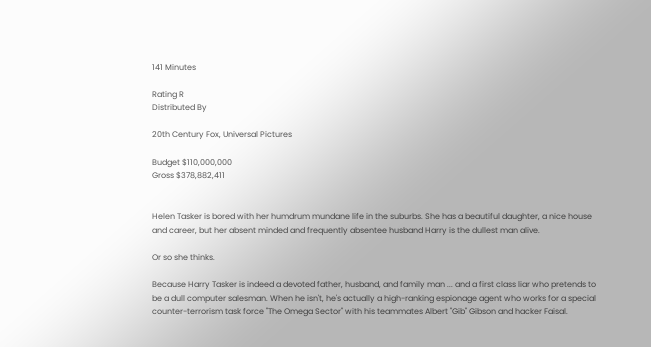141 Minutes

Rating R
Distributed By

20th Century Fox, Universal Pictures

Budget $110,000,000
Gross $378,882,411


Helen Tasker is bored with her humdrum mundane life in the suburbs. She has a beautiful daughter, a nice house and career, but her absent minded and frequently absentee husband Harry is the dullest man alive.

Or so she thinks.

Because Harry Tasker is indeed a devoted father, husband, and family man ... and a first class liar who pretends to be a dull computer salesman. When he isn't, he's actually a high-ranking espionage agent who works for a special counter-terrorism task force "The Omega Sector" with his teammates Albert "Gib" Gibson and hacker Faisal.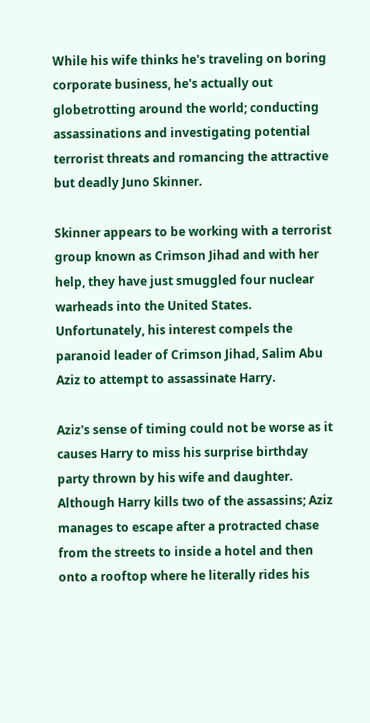While his wife thinks he's traveling on boring corporate business, he's actually out globetrotting around the world; conducting assassinations and investigating potential terrorist threats and romancing the attractive but deadly Juno Skinner.

Skinner appears to be working with a terrorist group known as Crimson Jihad and with her help, they have just smuggled four nuclear warheads into the United States. Unfortunately, his interest compels the paranoid leader of Crimson Jihad, Salim Abu Aziz to attempt to assassinate Harry.

Aziz's sense of timing could not be worse as it causes Harry to miss his surprise birthday party thrown by his wife and daughter. Although Harry kills two of the assassins; Aziz manages to escape after a protracted chase from the streets to inside a hotel and then onto a rooftop where he literally rides his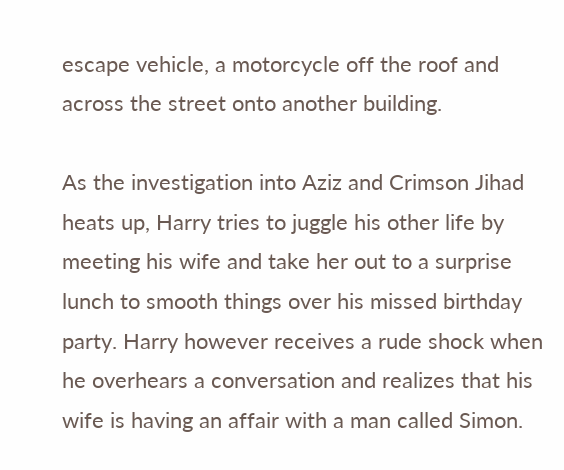escape vehicle, a motorcycle off the roof and across the street onto another building.

As the investigation into Aziz and Crimson Jihad heats up, Harry tries to juggle his other life by meeting his wife and take her out to a surprise lunch to smooth things over his missed birthday party. Harry however receives a rude shock when he overhears a conversation and realizes that his wife is having an affair with a man called Simon.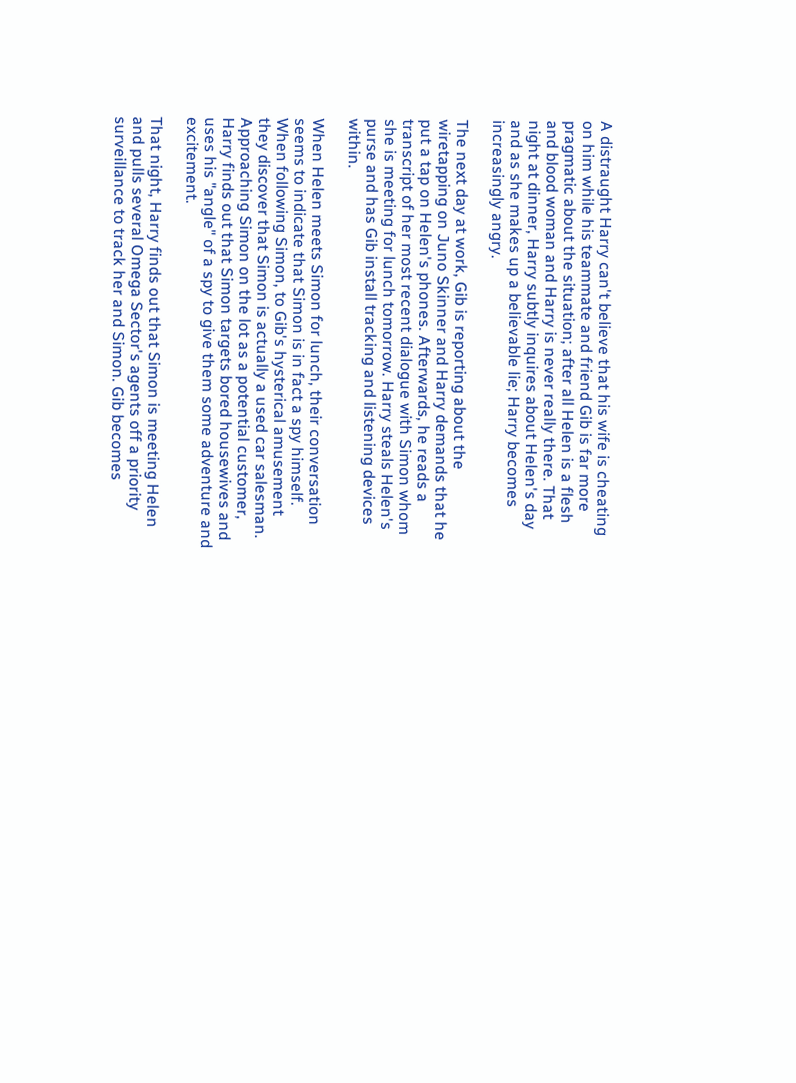A distraught Harry can't believe that his wife is cheating on him while his teammate and friend Gib is far more pragmatic about the situation; after all Helen is a flesh and blood woman and Harry is never really there. That night at dinner, Harry subtly inquires about Helen's day and as she makes up a believable lie; Harry becomes increasingly angry.

The next day at work, Gib is reporting about the wiretapping on Juno Skinner and Harry demands that he put a tap on Helen's phones. Afterwards, he reads a transcript of her most recent dialogue with Simon whom she is meeting for lunch tomorrow. Harry steals Helen's purse and has Gib install tracking and listening devices within.

When Helen meets Simon for lunch, their conversation seems to indicate that Simon is in fact a spy himself. When following Simon, to Gib's hysterical amusement they discover that Simon is actually a used car salesman. Approaching Simon on the lot as a potential customer, Harry finds out that Simon targets bored housewives and uses his "angle" of a spy to give them some adventure and excitement.

That night, Harry finds out that Simon is meeting Helen and pulls several Omega Sector's agents off a priority surveillance to track her and Simon. Gib becomes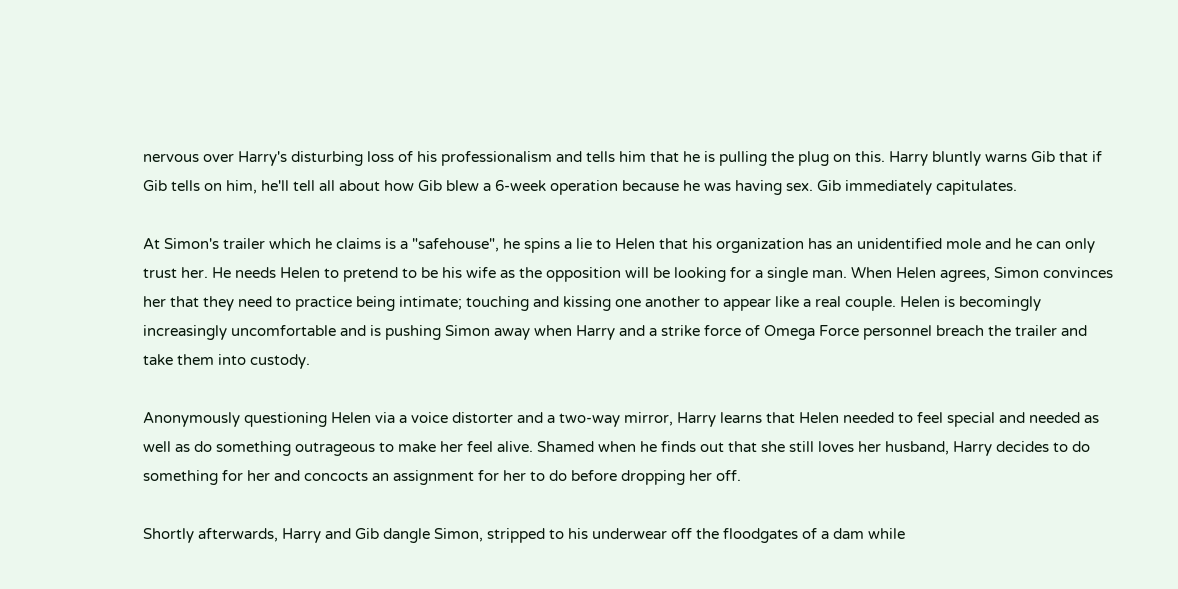nervous over Harry's disturbing loss of his professionalism and tells him that he is pulling the plug on this. Harry bluntly warns Gib that if Gib tells on him, he'll tell all about how Gib blew a 6-week operation because he was having sex. Gib immediately capitulates.

At Simon's trailer which he claims is a "safehouse", he spins a lie to Helen that his organization has an unidentified mole and he can only trust her. He needs Helen to pretend to be his wife as the opposition will be looking for a single man. When Helen agrees, Simon convinces her that they need to practice being intimate; touching and kissing one another to appear like a real couple. Helen is becomingly increasingly uncomfortable and is pushing Simon away when Harry and a strike force of Omega Force personnel breach the trailer and take them into custody.

Anonymously questioning Helen via a voice distorter and a two-way mirror, Harry learns that Helen needed to feel special and needed as well as do something outrageous to make her feel alive. Shamed when he finds out that she still loves her husband, Harry decides to do something for her and concocts an assignment for her to do before dropping her off.

Shortly afterwards, Harry and Gib dangle Simon, stripped to his underwear off the floodgates of a dam while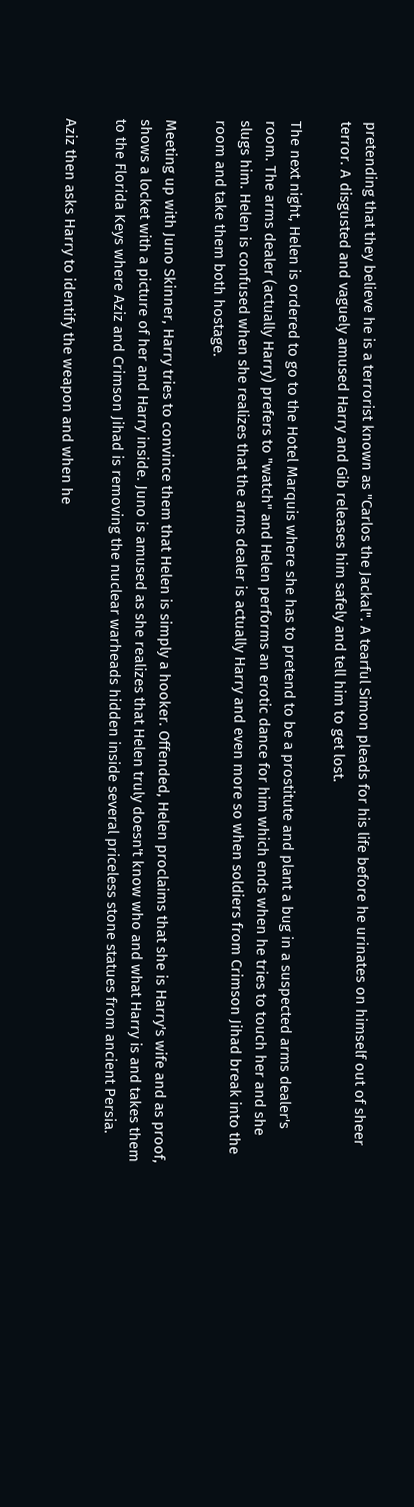pretending that they believe he is a terrorist known as "Carlos the Jackal". A tearful Simon pleads for his life before he urinates on himself out of sheer terror. A disgusted and vaguely amused Harry and Gib releases him safely and tell him to get lost.

The next night, Helen is ordered to go to the Hotel Marquis where she has to pretend to be a prostitute and plant a bug in a suspected arms dealer's room. The arms dealer (actually Harry) prefers to "watch" and Helen performs an erotic dance for him which ends when he tries to touch her and she slugs him. Helen is confused when she realizes that the arms dealer is actually Harry and even more so when soldiers from Crimson Jihad break into the room and take them both hostage.

Meeting up with Juno Skinner, Harry tries to convince them that Helen is simply a hooker. Offended, Helen proclaims that she is Harry's wife and as proof, shows a locket with a picture of her and Harry inside. Juno is amused as she realizes that Helen truly doesn't know who and what Harry is and takes them to the Florida Keys where Aziz and Crimson Jihad is removing the nuclear warheads hidden inside several priceless stone statues from ancient Persia.

Aziz then asks Harry to identify the weapon and when he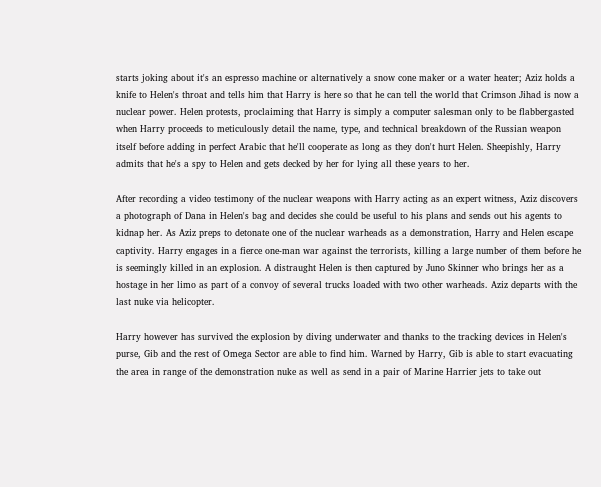starts joking about it's an espresso machine or alternatively a snow cone maker or a water heater; Aziz holds a knife to Helen's throat and tells him that Harry is here so that he can tell the world that Crimson Jihad is now a nuclear power. Helen protests, proclaiming that Harry is simply a computer salesman only to be flabbergasted when Harry proceeds to meticulously detail the name, type, and technical breakdown of the Russian weapon itself before adding in perfect Arabic that he'll cooperate as long as they don't hurt Helen. Sheepishly, Harry admits that he's a spy to Helen and gets decked by her for lying all these years to her.

After recording a video testimony of the nuclear weapons with Harry acting as an expert witness, Aziz discovers a photograph of Dana in Helen's bag and decides she could be useful to his plans and sends out his agents to kidnap her. As Aziz preps to detonate one of the nuclear warheads as a demonstration, Harry and Helen escape captivity. Harry engages in a fierce one-man war against the terrorists, killing a large number of them before he is seemingly killed in an explosion. A distraught Helen is then captured by Juno Skinner who brings her as a hostage in her limo as part of a convoy of several trucks loaded with two other warheads. Aziz departs with the last nuke via helicopter.

Harry however has survived the explosion by diving underwater and thanks to the tracking devices in Helen's purse, Gib and the rest of Omega Sector are able to find him. Warned by Harry, Gib is able to start evacuating the area in range of the demonstration nuke as well as send in a pair of Marine Harrier jets to take out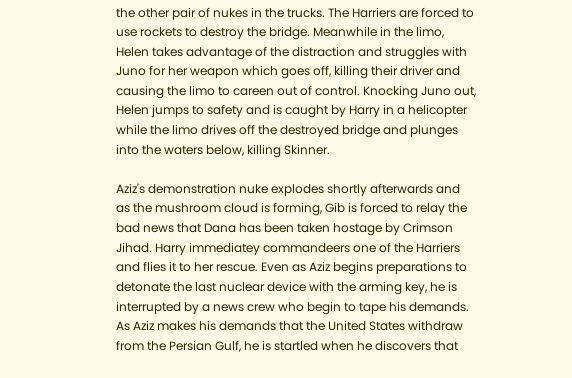the other pair of nukes in the trucks. The Harriers are forced to use rockets to destroy the bridge. Meanwhile in the limo, Helen takes advantage of the distraction and struggles with Juno for her weapon which goes off, killing their driver and causing the limo to careen out of control. Knocking Juno out, Helen jumps to safety and is caught by Harry in a helicopter while the limo drives off the destroyed bridge and plunges into the waters below, killing Skinner.

Aziz's demonstration nuke explodes shortly afterwards and as the mushroom cloud is forming, Gib is forced to relay the bad news that Dana has been taken hostage by Crimson Jihad. Harry immediatey commandeers one of the Harriers and flies it to her rescue. Even as Aziz begins preparations to detonate the last nuclear device with the arming key, he is interrupted by a news crew who begin to tape his demands. As Aziz makes his demands that the United States withdraw from the Persian Gulf, he is startled when he discovers that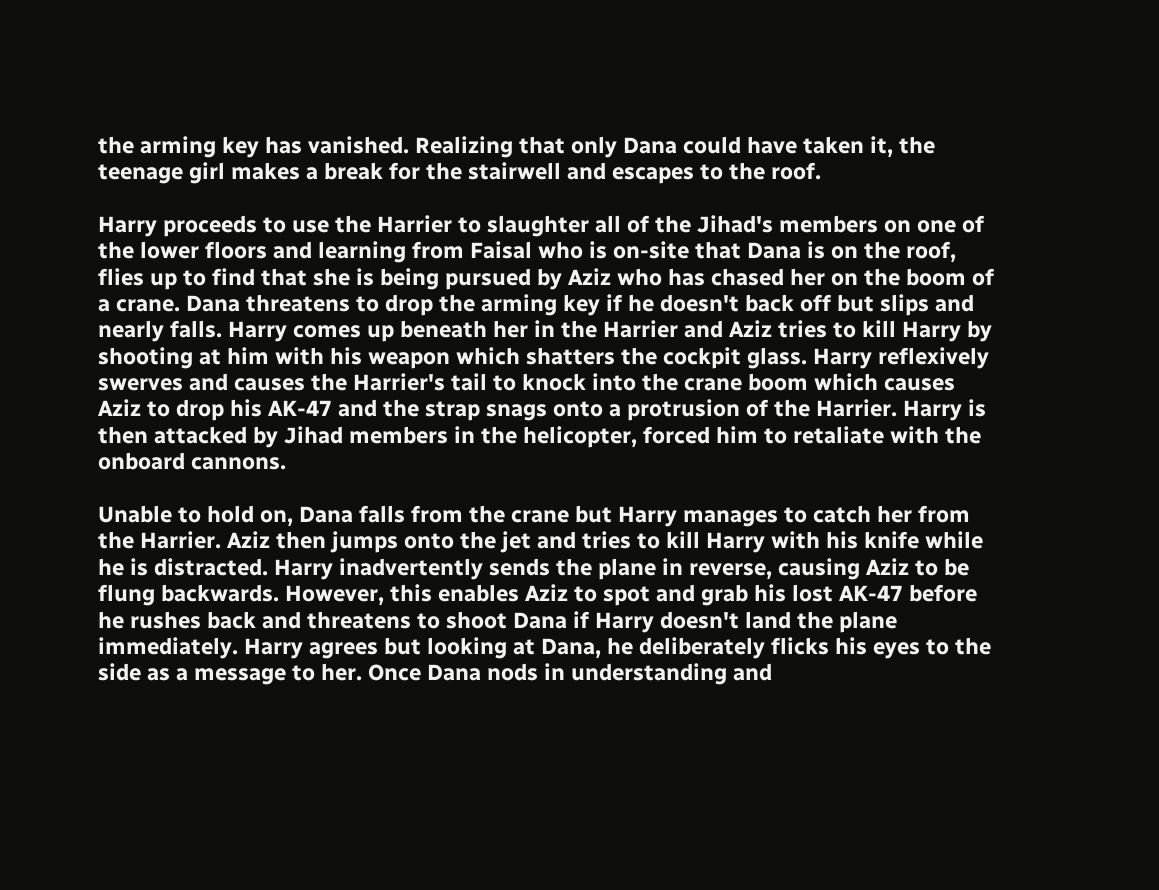the arming key has vanished. Realizing that only Dana could have taken it, the teenage girl makes a break for the stairwell and escapes to the roof.

Harry proceeds to use the Harrier to slaughter all of the Jihad's members on one of the lower floors and learning from Faisal who is on-site that Dana is on the roof, flies up to find that she is being pursued by Aziz who has chased her on the boom of a crane. Dana threatens to drop the arming key if he doesn't back off but slips and nearly falls. Harry comes up beneath her in the Harrier and Aziz tries to kill Harry by shooting at him with his weapon which shatters the cockpit glass. Harry reflexively swerves and causes the Harrier's tail to knock into the crane boom which causes Aziz to drop his AK-47 and the strap snags onto a protrusion of the Harrier. Harry is then attacked by Jihad members in the helicopter, forced him to retaliate with the onboard cannons.

Unable to hold on, Dana falls from the crane but Harry manages to catch her from the Harrier. Aziz then jumps onto the jet and tries to kill Harry with his knife while he is distracted. Harry inadvertently sends the plane in reverse, causing Aziz to be flung backwards. However, this enables Aziz to spot and grab his lost AK-47 before he rushes back and threatens to shoot Dana if Harry doesn't land the plane immediately. Harry agrees but looking at Dana, he deliberately flicks his eyes to the side as a message to her. Once Dana nods in understanding and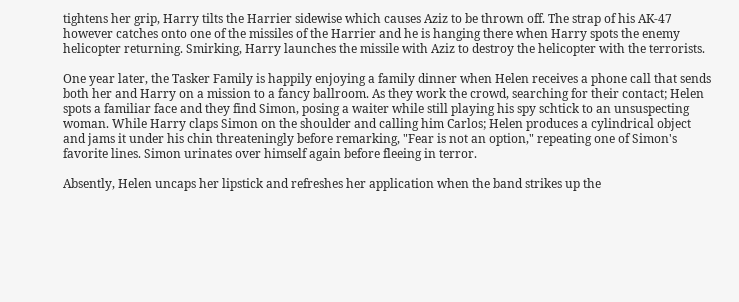tightens her grip, Harry tilts the Harrier sidewise which causes Aziz to be thrown off. The strap of his AK-47 however catches onto one of the missiles of the Harrier and he is hanging there when Harry spots the enemy helicopter returning. Smirking, Harry launches the missile with Aziz to destroy the helicopter with the terrorists.

One year later, the Tasker Family is happily enjoying a family dinner when Helen receives a phone call that sends both her and Harry on a mission to a fancy ballroom. As they work the crowd, searching for their contact; Helen spots a familiar face and they find Simon, posing a waiter while still playing his spy schtick to an unsuspecting woman. While Harry claps Simon on the shoulder and calling him Carlos; Helen produces a cylindrical object and jams it under his chin threateningly before remarking, "Fear is not an option," repeating one of Simon's favorite lines. Simon urinates over himself again before fleeing in terror.

Absently, Helen uncaps her lipstick and refreshes her application when the band strikes up the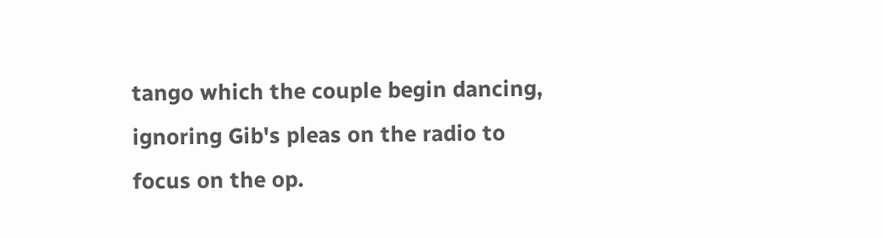tango which the couple begin dancing, ignoring Gib's pleas on the radio to focus on the op.